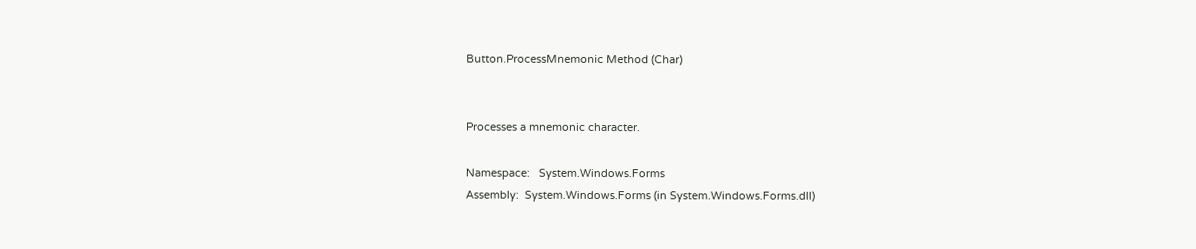Button.ProcessMnemonic Method (Char)


Processes a mnemonic character.

Namespace:   System.Windows.Forms
Assembly:  System.Windows.Forms (in System.Windows.Forms.dll)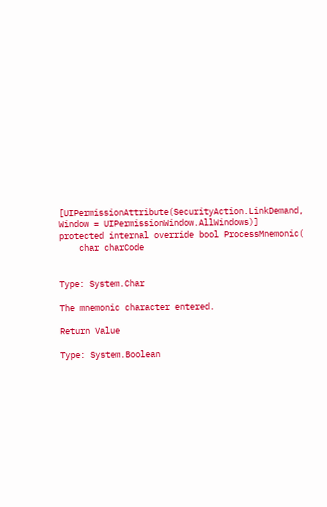[UIPermissionAttribute(SecurityAction.LinkDemand, Window = UIPermissionWindow.AllWindows)]
protected internal override bool ProcessMnemonic(
    char charCode


Type: System.Char

The mnemonic character entered.

Return Value

Type: System.Boolean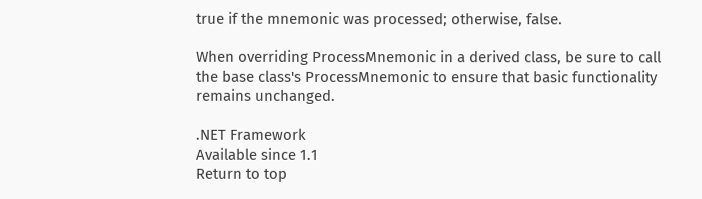true if the mnemonic was processed; otherwise, false.

When overriding ProcessMnemonic in a derived class, be sure to call the base class's ProcessMnemonic to ensure that basic functionality remains unchanged.

.NET Framework
Available since 1.1
Return to top